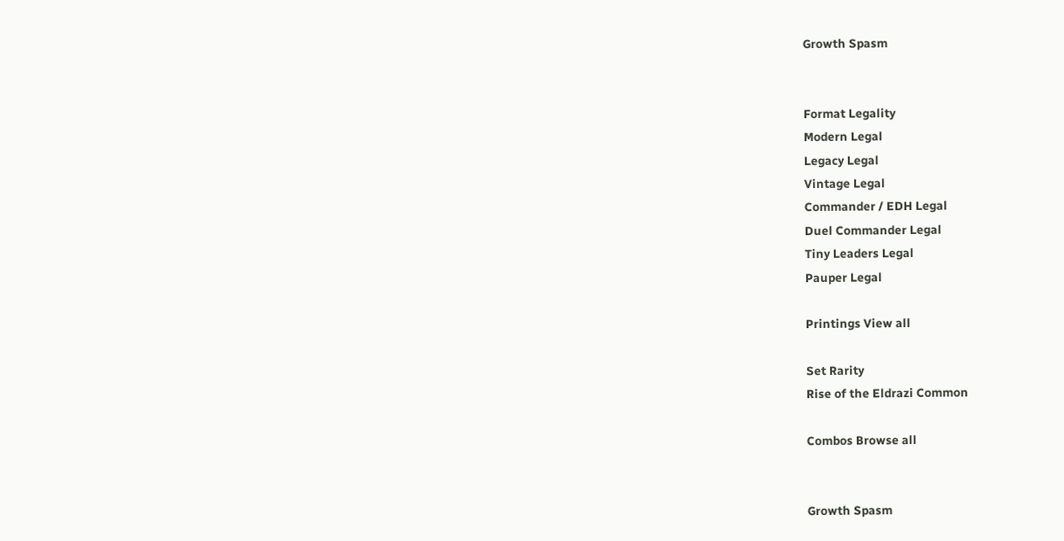Growth Spasm


Format Legality
Modern Legal
Legacy Legal
Vintage Legal
Commander / EDH Legal
Duel Commander Legal
Tiny Leaders Legal
Pauper Legal

Printings View all

Set Rarity
Rise of the Eldrazi Common

Combos Browse all


Growth Spasm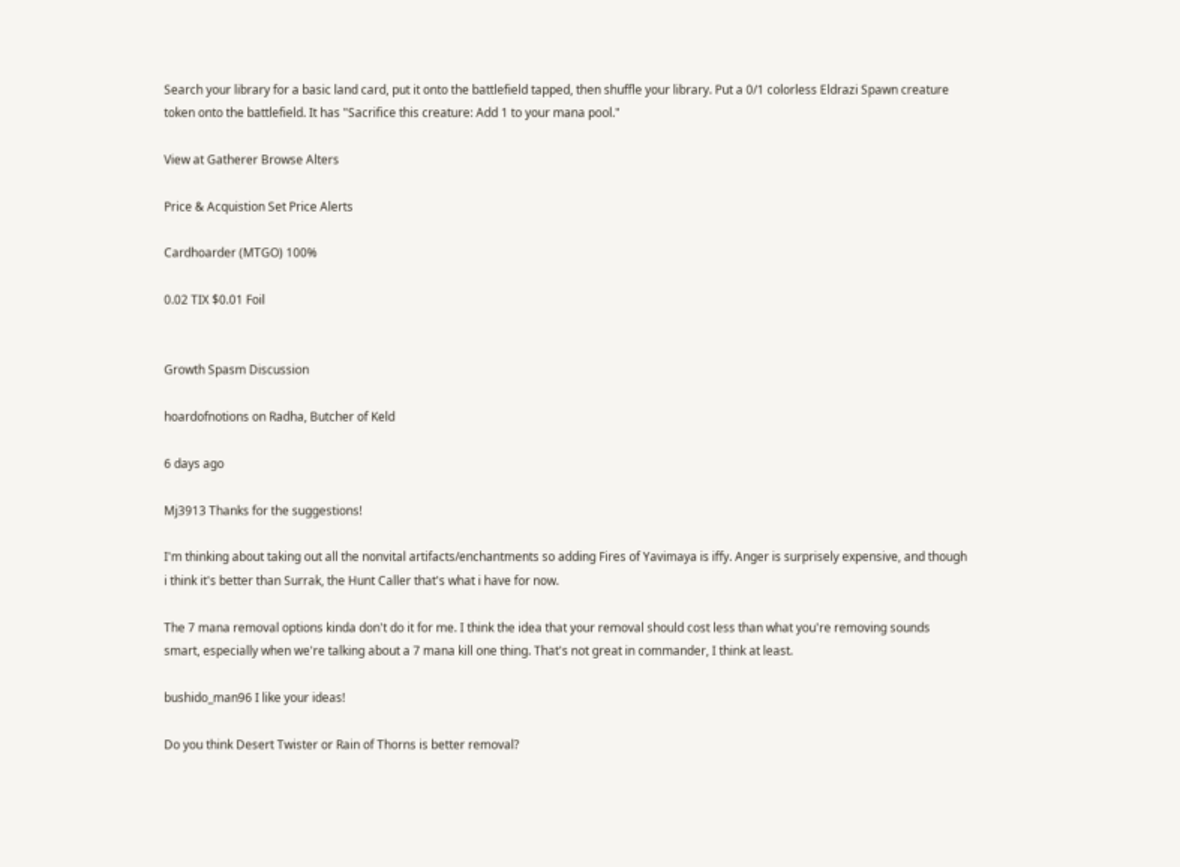Search your library for a basic land card, put it onto the battlefield tapped, then shuffle your library. Put a 0/1 colorless Eldrazi Spawn creature token onto the battlefield. It has "Sacrifice this creature: Add 1 to your mana pool."

View at Gatherer Browse Alters

Price & Acquistion Set Price Alerts

Cardhoarder (MTGO) 100%

0.02 TIX $0.01 Foil


Growth Spasm Discussion

hoardofnotions on Radha, Butcher of Keld

6 days ago

Mj3913 Thanks for the suggestions!

I'm thinking about taking out all the nonvital artifacts/enchantments so adding Fires of Yavimaya is iffy. Anger is surprisely expensive, and though i think it's better than Surrak, the Hunt Caller that's what i have for now.

The 7 mana removal options kinda don't do it for me. I think the idea that your removal should cost less than what you're removing sounds smart, especially when we're talking about a 7 mana kill one thing. That's not great in commander, I think at least.

bushido_man96 I like your ideas!

Do you think Desert Twister or Rain of Thorns is better removal?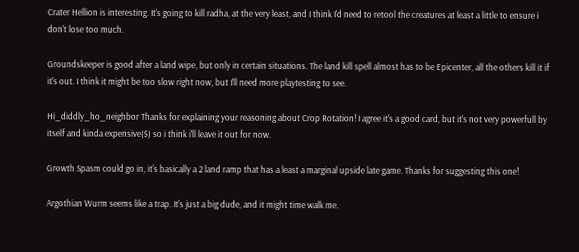Crater Hellion is interesting. It's going to kill radha, at the very least, and I think I'd need to retool the creatures at least a little to ensure i don't lose too much.

Groundskeeper is good after a land wipe, but only in certain situations. The land kill spell almost has to be Epicenter, all the others kill it if it's out. I think it might be too slow right now, but I'll need more playtesting to see.

Hi_diddly_ho_neighbor Thanks for explaining your reasoning about Crop Rotation! I agree it's a good card, but it's not very powerfull by itself and kinda expensive($) so i think i'll leave it out for now.

Growth Spasm could go in, it's basically a 2 land ramp that has a least a marginal upside late game. Thanks for suggesting this one!

Argothian Wurm seems like a trap. It's just a big dude, and it might time walk me.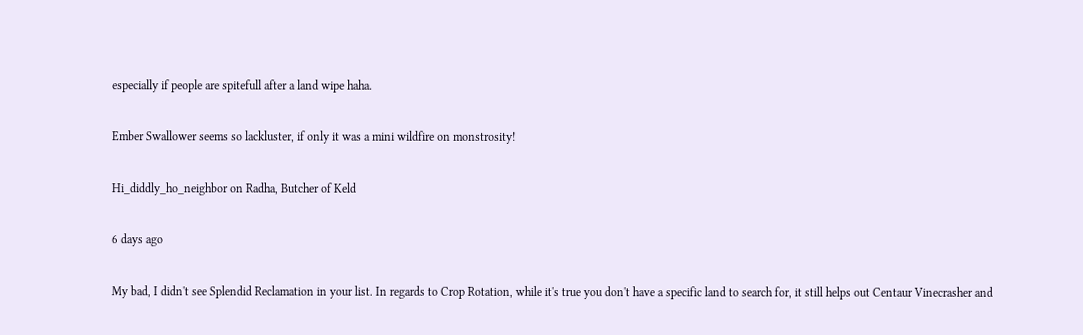especially if people are spitefull after a land wipe haha.

Ember Swallower seems so lackluster, if only it was a mini wildfire on monstrosity!

Hi_diddly_ho_neighbor on Radha, Butcher of Keld

6 days ago

My bad, I didn't see Splendid Reclamation in your list. In regards to Crop Rotation, while it's true you don't have a specific land to search for, it still helps out Centaur Vinecrasher and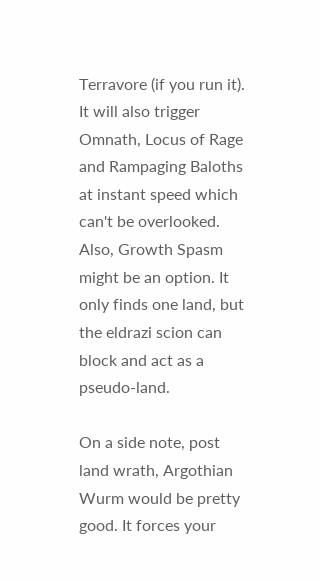Terravore (if you run it). It will also trigger Omnath, Locus of Rage and Rampaging Baloths at instant speed which can't be overlooked. Also, Growth Spasm might be an option. It only finds one land, but the eldrazi scion can block and act as a pseudo-land.

On a side note, post land wrath, Argothian Wurm would be pretty good. It forces your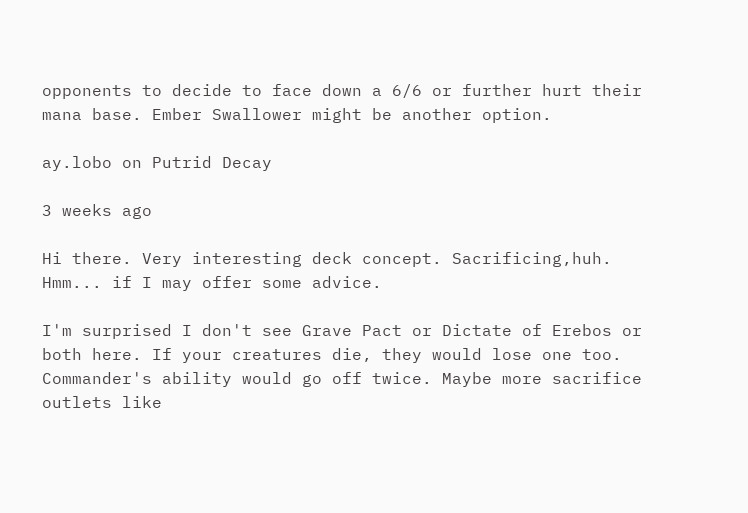opponents to decide to face down a 6/6 or further hurt their mana base. Ember Swallower might be another option.

ay.lobo on Putrid Decay

3 weeks ago

Hi there. Very interesting deck concept. Sacrificing,huh. Hmm... if I may offer some advice.

I'm surprised I don't see Grave Pact or Dictate of Erebos or both here. If your creatures die, they would lose one too. Commander's ability would go off twice. Maybe more sacrifice outlets like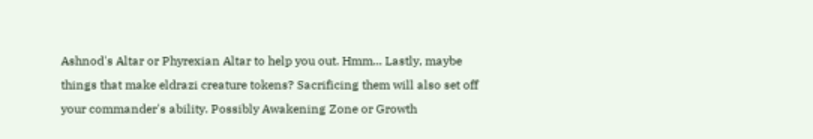Ashnod's Altar or Phyrexian Altar to help you out. Hmm... Lastly, maybe things that make eldrazi creature tokens? Sacrificing them will also set off your commander's ability. Possibly Awakening Zone or Growth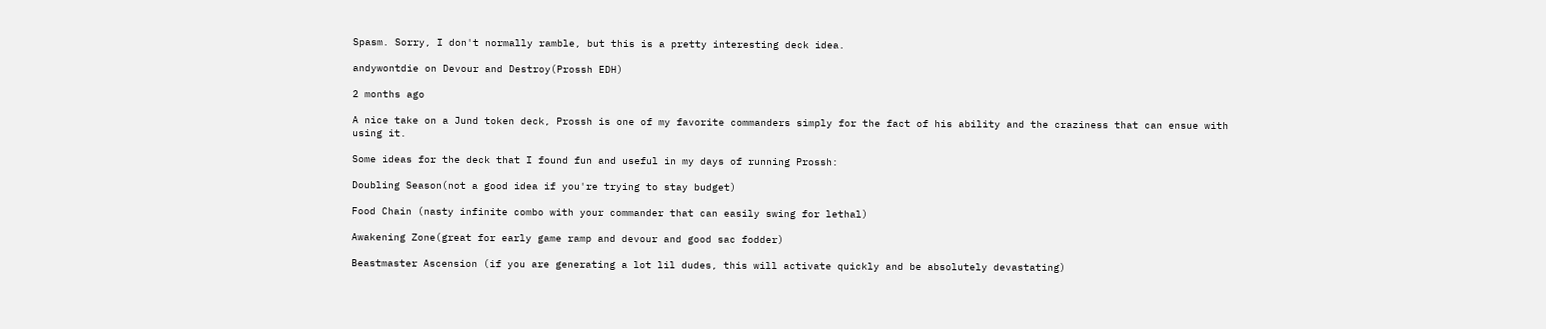Spasm. Sorry, I don't normally ramble, but this is a pretty interesting deck idea.

andywontdie on Devour and Destroy(Prossh EDH)

2 months ago

A nice take on a Jund token deck, Prossh is one of my favorite commanders simply for the fact of his ability and the craziness that can ensue with using it.

Some ideas for the deck that I found fun and useful in my days of running Prossh:

Doubling Season(not a good idea if you're trying to stay budget)

Food Chain (nasty infinite combo with your commander that can easily swing for lethal)

Awakening Zone(great for early game ramp and devour and good sac fodder)

Beastmaster Ascension (if you are generating a lot lil dudes, this will activate quickly and be absolutely devastating)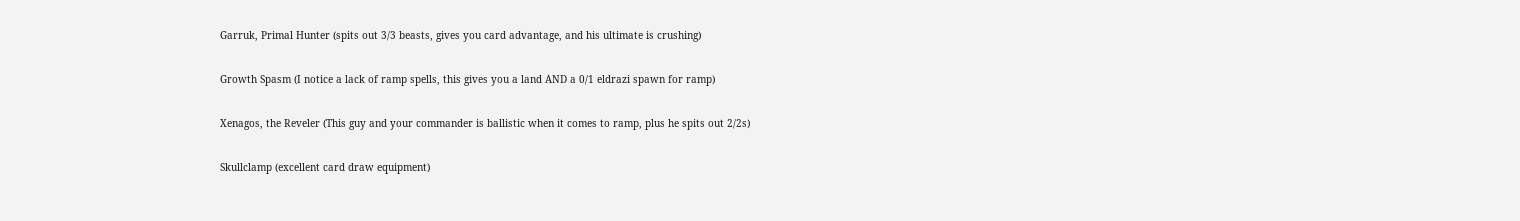Garruk, Primal Hunter (spits out 3/3 beasts, gives you card advantage, and his ultimate is crushing)

Growth Spasm (I notice a lack of ramp spells, this gives you a land AND a 0/1 eldrazi spawn for ramp)

Xenagos, the Reveler (This guy and your commander is ballistic when it comes to ramp, plus he spits out 2/2s)

Skullclamp (excellent card draw equipment)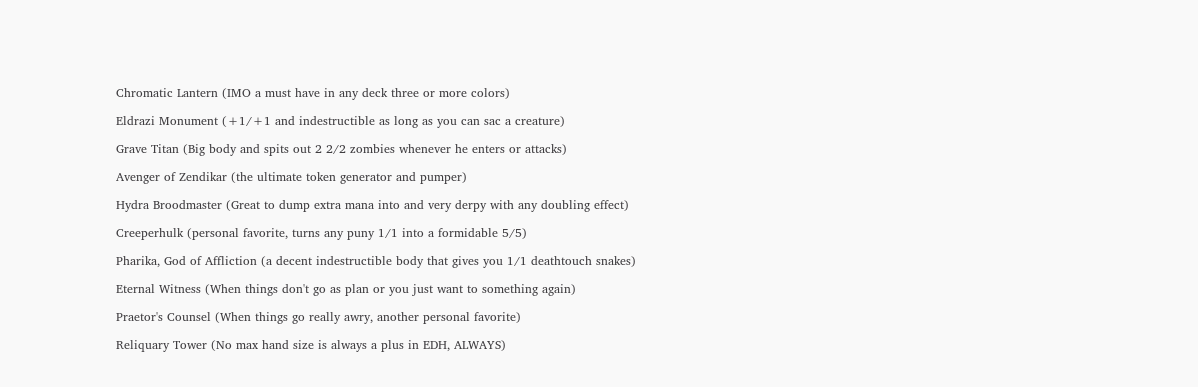Chromatic Lantern (IMO a must have in any deck three or more colors)

Eldrazi Monument (+1/+1 and indestructible as long as you can sac a creature)

Grave Titan (Big body and spits out 2 2/2 zombies whenever he enters or attacks)

Avenger of Zendikar (the ultimate token generator and pumper)

Hydra Broodmaster (Great to dump extra mana into and very derpy with any doubling effect)

Creeperhulk (personal favorite, turns any puny 1/1 into a formidable 5/5)

Pharika, God of Affliction (a decent indestructible body that gives you 1/1 deathtouch snakes)

Eternal Witness (When things don't go as plan or you just want to something again)

Praetor's Counsel (When things go really awry, another personal favorite)

Reliquary Tower (No max hand size is always a plus in EDH, ALWAYS)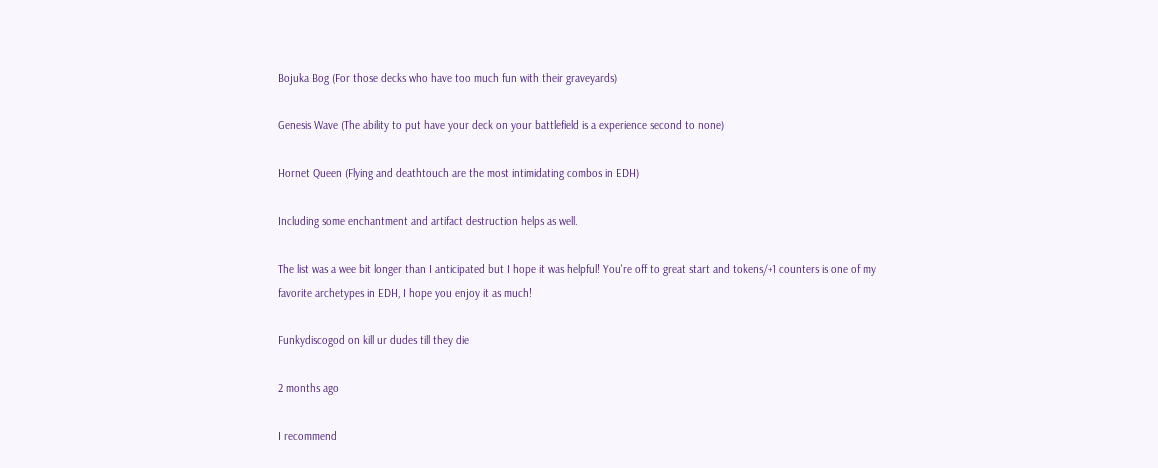Bojuka Bog (For those decks who have too much fun with their graveyards)

Genesis Wave (The ability to put have your deck on your battlefield is a experience second to none)

Hornet Queen (Flying and deathtouch are the most intimidating combos in EDH)

Including some enchantment and artifact destruction helps as well.

The list was a wee bit longer than I anticipated but I hope it was helpful! You're off to great start and tokens/+1 counters is one of my favorite archetypes in EDH, I hope you enjoy it as much!

Funkydiscogod on kill ur dudes till they die

2 months ago

I recommend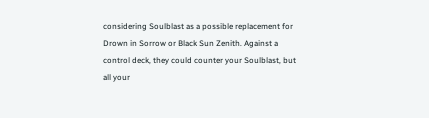considering Soulblast as a possible replacement for Drown in Sorrow or Black Sun Zenith. Against a control deck, they could counter your Soulblast, but all your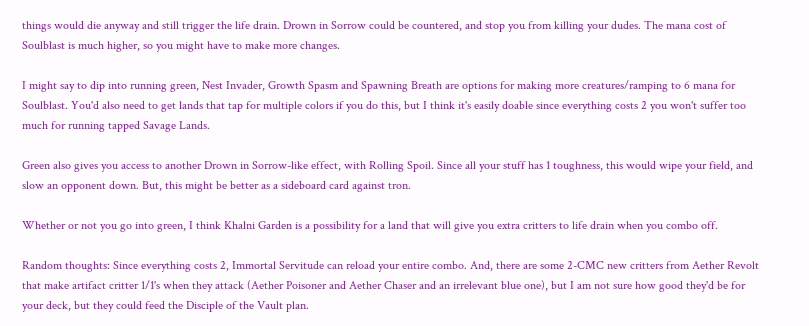things would die anyway and still trigger the life drain. Drown in Sorrow could be countered, and stop you from killing your dudes. The mana cost of Soulblast is much higher, so you might have to make more changes.

I might say to dip into running green, Nest Invader, Growth Spasm and Spawning Breath are options for making more creatures/ramping to 6 mana for Soulblast. You'd also need to get lands that tap for multiple colors if you do this, but I think it's easily doable since everything costs 2 you won't suffer too much for running tapped Savage Lands.

Green also gives you access to another Drown in Sorrow-like effect, with Rolling Spoil. Since all your stuff has 1 toughness, this would wipe your field, and slow an opponent down. But, this might be better as a sideboard card against tron.

Whether or not you go into green, I think Khalni Garden is a possibility for a land that will give you extra critters to life drain when you combo off.

Random thoughts: Since everything costs 2, Immortal Servitude can reload your entire combo. And, there are some 2-CMC new critters from Aether Revolt that make artifact critter 1/1's when they attack (Aether Poisoner and Aether Chaser and an irrelevant blue one), but I am not sure how good they'd be for your deck, but they could feed the Disciple of the Vault plan.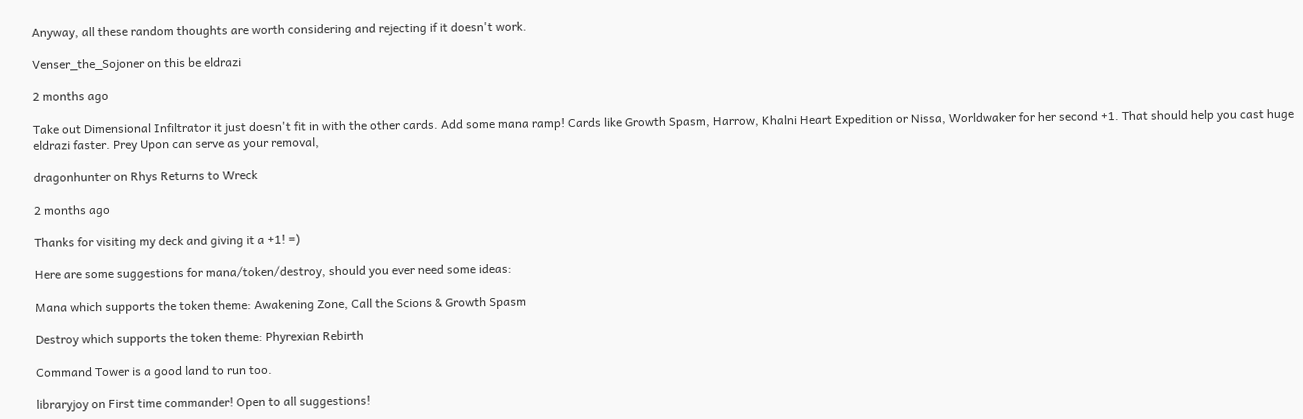Anyway, all these random thoughts are worth considering and rejecting if it doesn't work.

Venser_the_Sojoner on this be eldrazi

2 months ago

Take out Dimensional Infiltrator it just doesn't fit in with the other cards. Add some mana ramp! Cards like Growth Spasm, Harrow, Khalni Heart Expedition or Nissa, Worldwaker for her second +1. That should help you cast huge eldrazi faster. Prey Upon can serve as your removal,

dragonhunter on Rhys Returns to Wreck

2 months ago

Thanks for visiting my deck and giving it a +1! =)

Here are some suggestions for mana/token/destroy, should you ever need some ideas:

Mana which supports the token theme: Awakening Zone, Call the Scions & Growth Spasm

Destroy which supports the token theme: Phyrexian Rebirth

Command Tower is a good land to run too.

libraryjoy on First time commander! Open to all suggestions!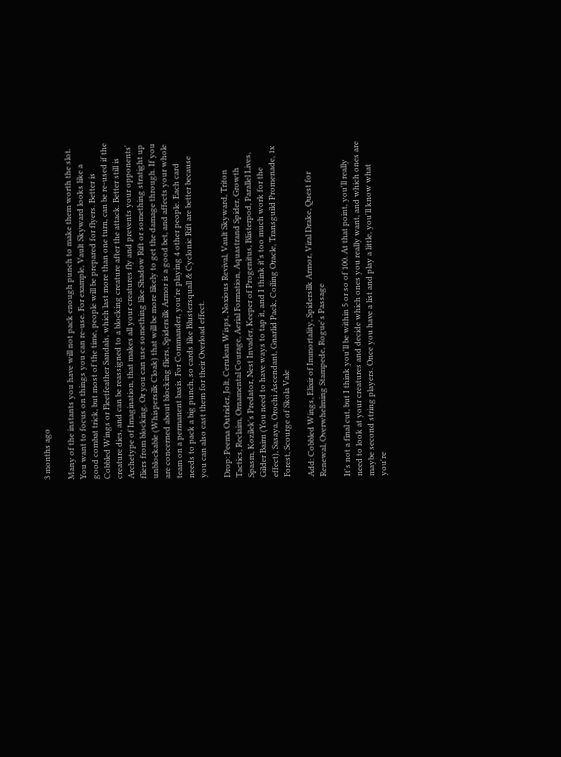3 months ago

Many of the instants you have will not pack enough punch to make them worth the slot. You want to focus on things you can re-use. For example, Vault Skyward looks like a good combat trick, but most of the time, people will be prepared for flyers. Better is Cobbled Wings or Fleetfeather Sandals, which last more than one turn, can be re-used if the creature dies, and can be reassigned to a blocking creature after the attack. Better still is Archetype of Imagination, that makes all your creatures fly and prevents your opponents' fliers from blocking. Or you can use something like Shadow Rift or something stratight up unblockable (Whispersilk Cloak) that will be more likely to get the damage through. If you are concerned about blocking fliers, Spidersilk Armor is a good bet, and affects your whole team on a permanent basis. For Commander, you're playing 4 other people. Each card needs to pack a big punch, so cards like Blustersquall & Cyclonic Rift are better because you can also cast them for their Overload effect.

Drop: Peema Outrider, Jolt, Cerulean Wisps, Noxious Revival, Vault Skyward, Triton Tactics, Reclaim, Ornamental Courage, Aerial Formation, Aquastrand Spider, Growth Spasm, Kozilek's Predator, Nest Invader, Keeper of Progenitus, Blisterpod, Parallel Lives, Gilder Bairn (You need to have ways to tap it, and I think it's too much work for the effect), Sasaya, Orochi Ascendant, Gnarlid Pack, Coiling Oracle, Transguild Promenade, 1x Forest, Scourge of Skola Vale

Add: Cobbled Wings, Elixir of Immortality, Spidersilk Armor, Viral Drake, Quest for Renewal, Overwhelming Stampede, Rogue's Passage

It's not a final cut, but I think you'll be within 5 or so of 100. At that point, you'll really need to look at your creatures and decide which ones you really want, and which ones are maybe second string players. Once you have a list and play a little, you'll know what you're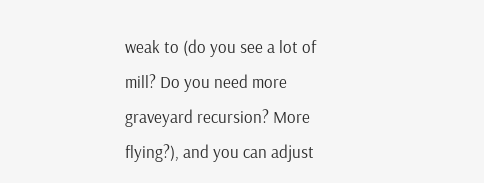weak to (do you see a lot of mill? Do you need more graveyard recursion? More flying?), and you can adjust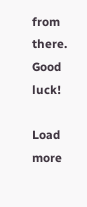from there. Good luck!

Load more